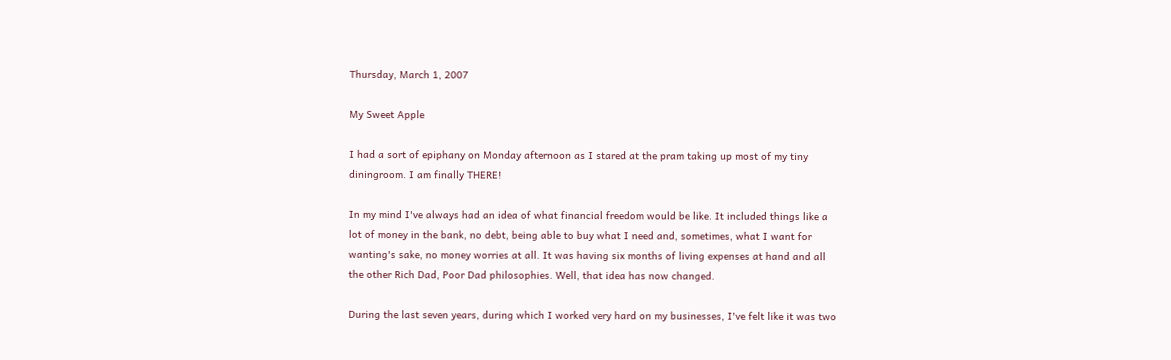Thursday, March 1, 2007

My Sweet Apple

I had a sort of epiphany on Monday afternoon as I stared at the pram taking up most of my tiny diningroom. I am finally THERE!

In my mind I've always had an idea of what financial freedom would be like. It included things like a lot of money in the bank, no debt, being able to buy what I need and, sometimes, what I want for wanting's sake, no money worries at all. It was having six months of living expenses at hand and all the other Rich Dad, Poor Dad philosophies. Well, that idea has now changed.

During the last seven years, during which I worked very hard on my businesses, I've felt like it was two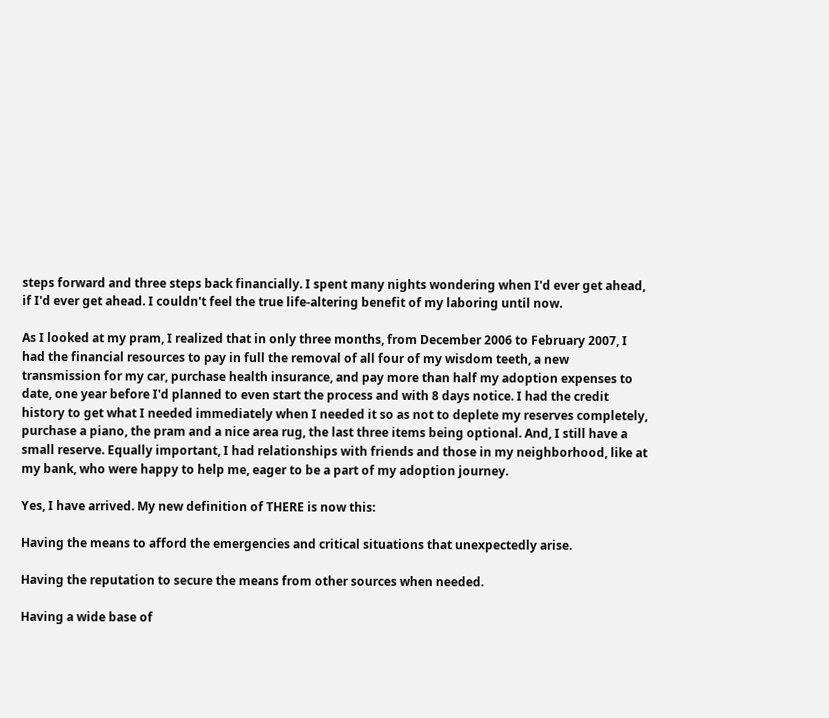steps forward and three steps back financially. I spent many nights wondering when I'd ever get ahead, if I'd ever get ahead. I couldn't feel the true life-altering benefit of my laboring until now.

As I looked at my pram, I realized that in only three months, from December 2006 to February 2007, I had the financial resources to pay in full the removal of all four of my wisdom teeth, a new transmission for my car, purchase health insurance, and pay more than half my adoption expenses to date, one year before I'd planned to even start the process and with 8 days notice. I had the credit history to get what I needed immediately when I needed it so as not to deplete my reserves completely, purchase a piano, the pram and a nice area rug, the last three items being optional. And, I still have a small reserve. Equally important, I had relationships with friends and those in my neighborhood, like at my bank, who were happy to help me, eager to be a part of my adoption journey.

Yes, I have arrived. My new definition of THERE is now this:

Having the means to afford the emergencies and critical situations that unexpectedly arise.

Having the reputation to secure the means from other sources when needed.

Having a wide base of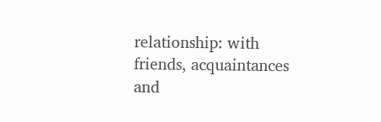relationship: with friends, acquaintances and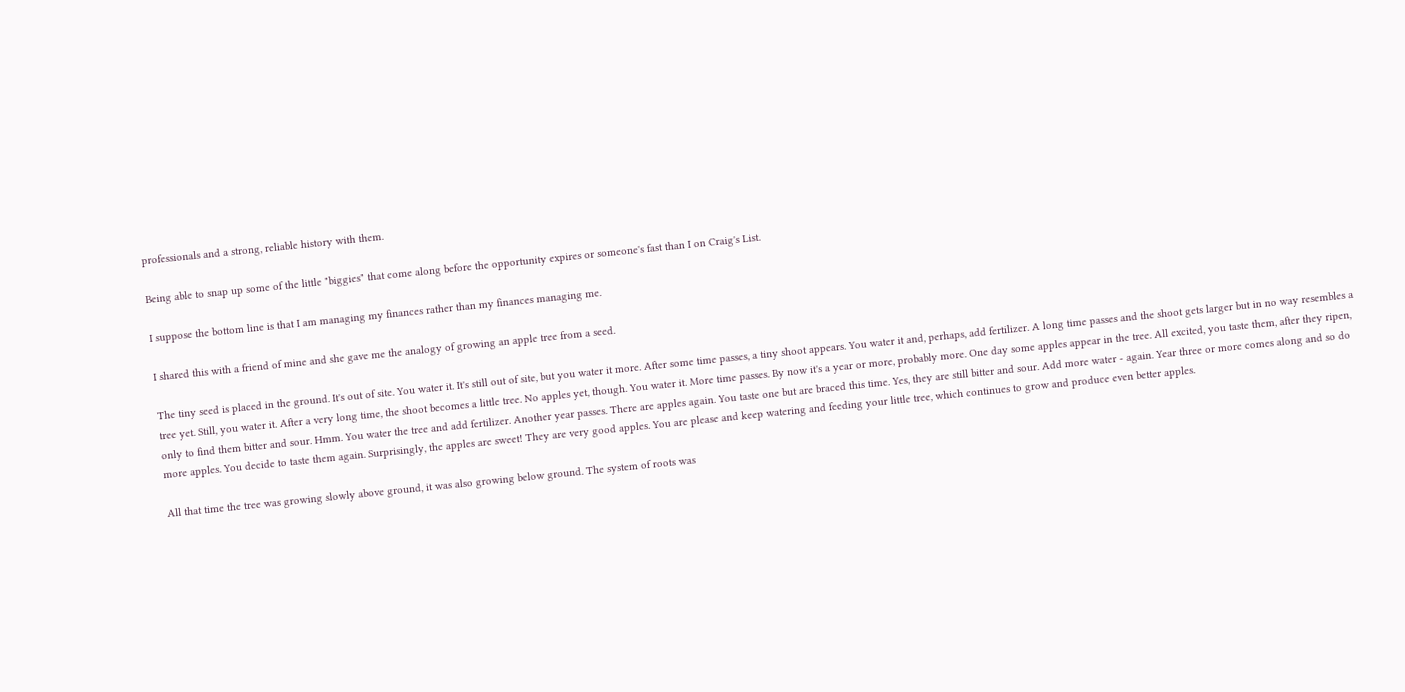professionals and a strong, reliable history with them.

Being able to snap up some of the little "biggies" that come along before the opportunity expires or someone's fast than I on Craig's List.

I suppose the bottom line is that I am managing my finances rather than my finances managing me.

I shared this with a friend of mine and she gave me the analogy of growing an apple tree from a seed.

The tiny seed is placed in the ground. It's out of site. You water it. It's still out of site, but you water it more. After some time passes, a tiny shoot appears. You water it and, perhaps, add fertilizer. A long time passes and the shoot gets larger but in no way resembles a tree yet. Still, you water it. After a very long time, the shoot becomes a little tree. No apples yet, though. You water it. More time passes. By now it's a year or more, probably more. One day some apples appear in the tree. All excited, you taste them, after they ripen, only to find them bitter and sour. Hmm. You water the tree and add fertilizer. Another year passes. There are apples again. You taste one but are braced this time. Yes, they are still bitter and sour. Add more water - again. Year three or more comes along and so do more apples. You decide to taste them again. Surprisingly, the apples are sweet! They are very good apples. You are please and keep watering and feeding your little tree, which continues to grow and produce even better apples.

All that time the tree was growing slowly above ground, it was also growing below ground. The system of roots was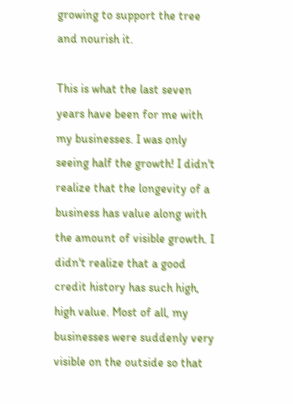growing to support the tree and nourish it.

This is what the last seven years have been for me with my businesses. I was only seeing half the growth! I didn't realize that the longevity of a business has value along with the amount of visible growth. I didn't realize that a good credit history has such high, high value. Most of all, my businesses were suddenly very visible on the outside so that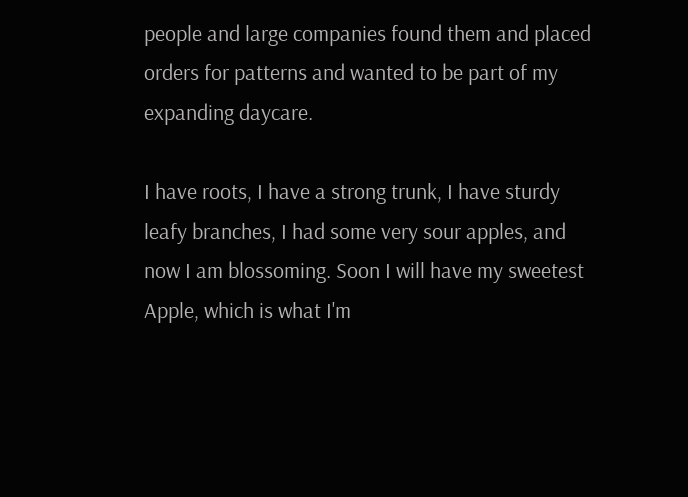people and large companies found them and placed orders for patterns and wanted to be part of my expanding daycare.

I have roots, I have a strong trunk, I have sturdy leafy branches, I had some very sour apples, and now I am blossoming. Soon I will have my sweetest Apple, which is what I'm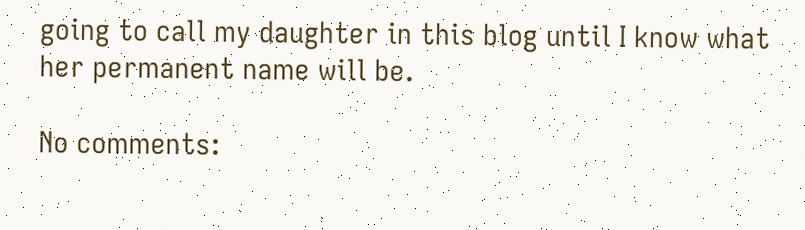going to call my daughter in this blog until I know what her permanent name will be.

No comments: